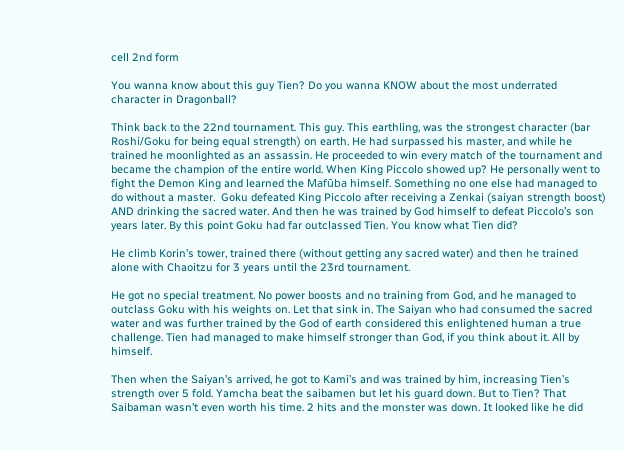cell 2nd form

You wanna know about this guy Tien? Do you wanna KNOW about the most underrated character in Dragonball?

Think back to the 22nd tournament. This guy. This earthling, was the strongest character (bar Roshi/Goku for being equal strength) on earth. He had surpassed his master, and while he trained he moonlighted as an assassin. He proceeded to win every match of the tournament and became the champion of the entire world. When King Piccolo showed up? He personally went to fight the Demon King and learned the Mafūba himself. Something no one else had managed to do without a master.  Goku defeated King Piccolo after receiving a Zenkai (saiyan strength boost) AND drinking the sacred water. And then he was trained by God himself to defeat Piccolo’s son years later. By this point Goku had far outclassed Tien. You know what Tien did?

He climb Korin’s tower, trained there (without getting any sacred water) and then he trained alone with Chaoitzu for 3 years until the 23rd tournament.

He got no special treatment. No power boosts and no training from God, and he managed to outclass Goku with his weights on. Let that sink in. The Saiyan who had consumed the sacred water and was further trained by the God of earth considered this enlightened human a true challenge. Tien had managed to make himself stronger than God, if you think about it. All by himself.

Then when the Saiyan’s arrived, he got to Kami’s and was trained by him, increasing Tien’s strength over 5 fold. Yamcha beat the saibamen but let his guard down. But to Tien? That Saibaman wasn’t even worth his time. 2 hits and the monster was down. It looked like he did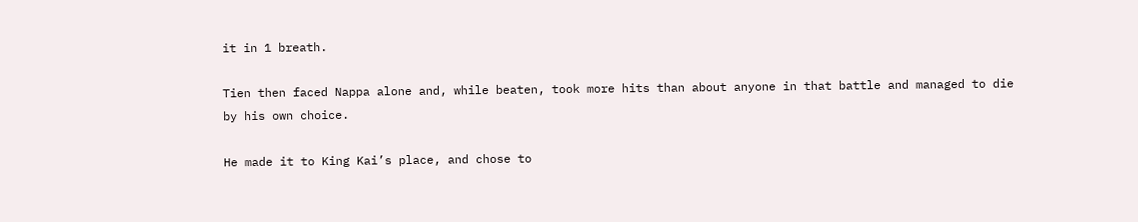it in 1 breath.

Tien then faced Nappa alone and, while beaten, took more hits than about anyone in that battle and managed to die by his own choice.

He made it to King Kai’s place, and chose to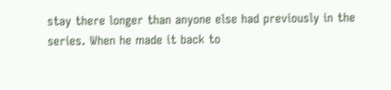stay there longer than anyone else had previously in the series. When he made it back to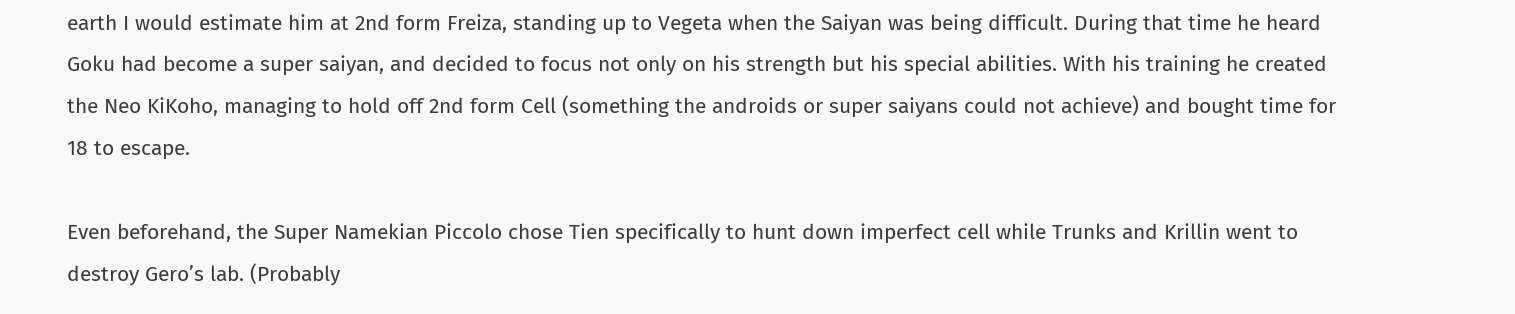earth I would estimate him at 2nd form Freiza, standing up to Vegeta when the Saiyan was being difficult. During that time he heard Goku had become a super saiyan, and decided to focus not only on his strength but his special abilities. With his training he created the Neo KiKoho, managing to hold off 2nd form Cell (something the androids or super saiyans could not achieve) and bought time for 18 to escape.

Even beforehand, the Super Namekian Piccolo chose Tien specifically to hunt down imperfect cell while Trunks and Krillin went to destroy Gero’s lab. (Probably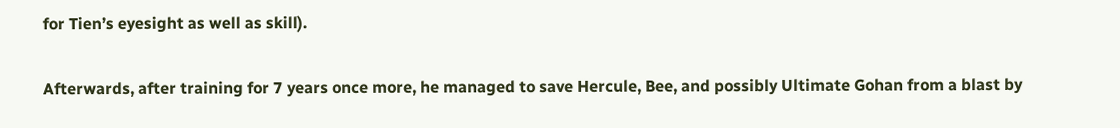for Tien’s eyesight as well as skill).

Afterwards, after training for 7 years once more, he managed to save Hercule, Bee, and possibly Ultimate Gohan from a blast by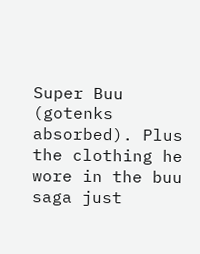Super Buu (gotenks absorbed). Plus the clothing he wore in the buu saga just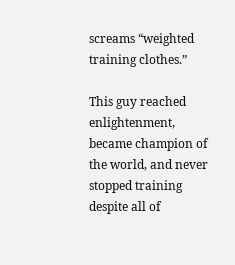screams “weighted training clothes.”

This guy reached enlightenment, became champion of the world, and never stopped training despite all of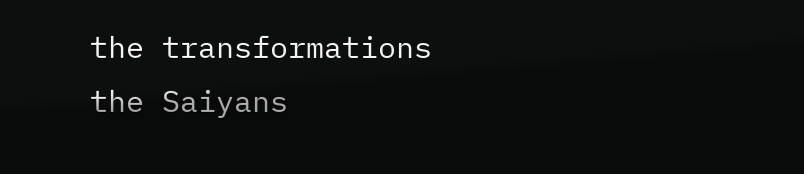the transformations the Saiyans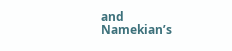and Namekian’s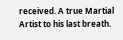received. A true Martial Artist to his last breath.